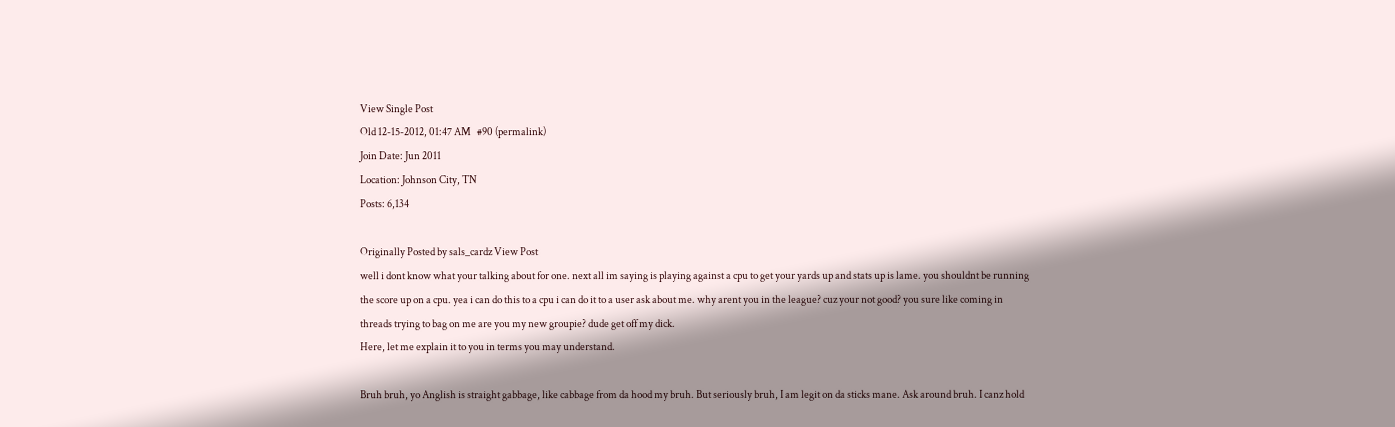View Single Post
Old 12-15-2012, 01:47 AM   #90 (permalink)
Join Date: Jun 2011
Location: Johnson City, TN
Posts: 6,134

Originally Posted by sals_cardz View Post
well i dont know what your talking about for one. next all im saying is playing against a cpu to get your yards up and stats up is lame. you shouldnt be running the score up on a cpu. yea i can do this to a cpu i can do it to a user ask about me. why arent you in the league? cuz your not good? you sure like coming in threads trying to bag on me are you my new groupie? dude get off my dick.
Here, let me explain it to you in terms you may understand.

Bruh bruh, yo Anglish is straight gabbage, like cabbage from da hood my bruh. But seriously bruh, I am legit on da sticks mane. Ask around bruh. I canz hold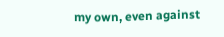my own, even against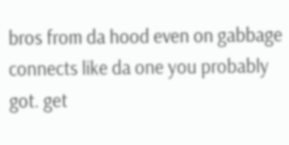bros from da hood even on gabbage connects like da one you probably got. get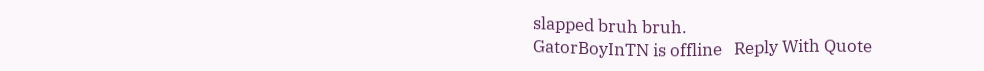slapped bruh bruh.
GatorBoyInTN is offline   Reply With Quote